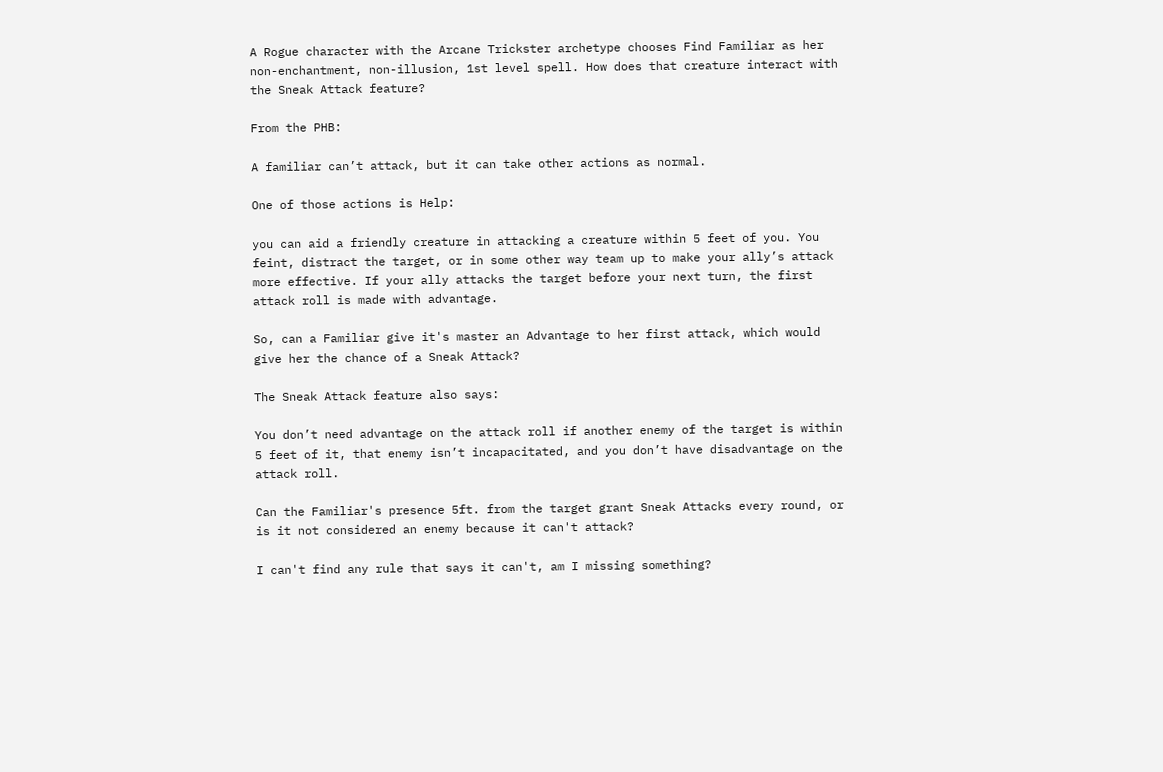A Rogue character with the Arcane Trickster archetype chooses Find Familiar as her non-enchantment, non-illusion, 1st level spell. How does that creature interact with the Sneak Attack feature?

From the PHB:

A familiar can’t attack, but it can take other actions as normal.

One of those actions is Help:

you can aid a friendly creature in attacking a creature within 5 feet of you. You feint, distract the target, or in some other way team up to make your ally’s attack more effective. If your ally attacks the target before your next turn, the first attack roll is made with advantage.

So, can a Familiar give it's master an Advantage to her first attack, which would give her the chance of a Sneak Attack?

The Sneak Attack feature also says:

You don’t need advantage on the attack roll if another enemy of the target is within 5 feet of it, that enemy isn’t incapacitated, and you don’t have disadvantage on the attack roll.

Can the Familiar's presence 5ft. from the target grant Sneak Attacks every round, or is it not considered an enemy because it can't attack?

I can't find any rule that says it can't, am I missing something?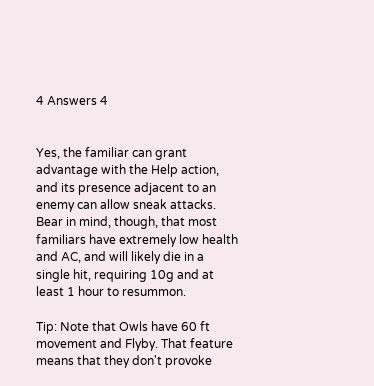4 Answers 4


Yes, the familiar can grant advantage with the Help action, and its presence adjacent to an enemy can allow sneak attacks. Bear in mind, though, that most familiars have extremely low health and AC, and will likely die in a single hit, requiring 10g and at least 1 hour to resummon.

Tip: Note that Owls have 60 ft movement and Flyby. That feature means that they don't provoke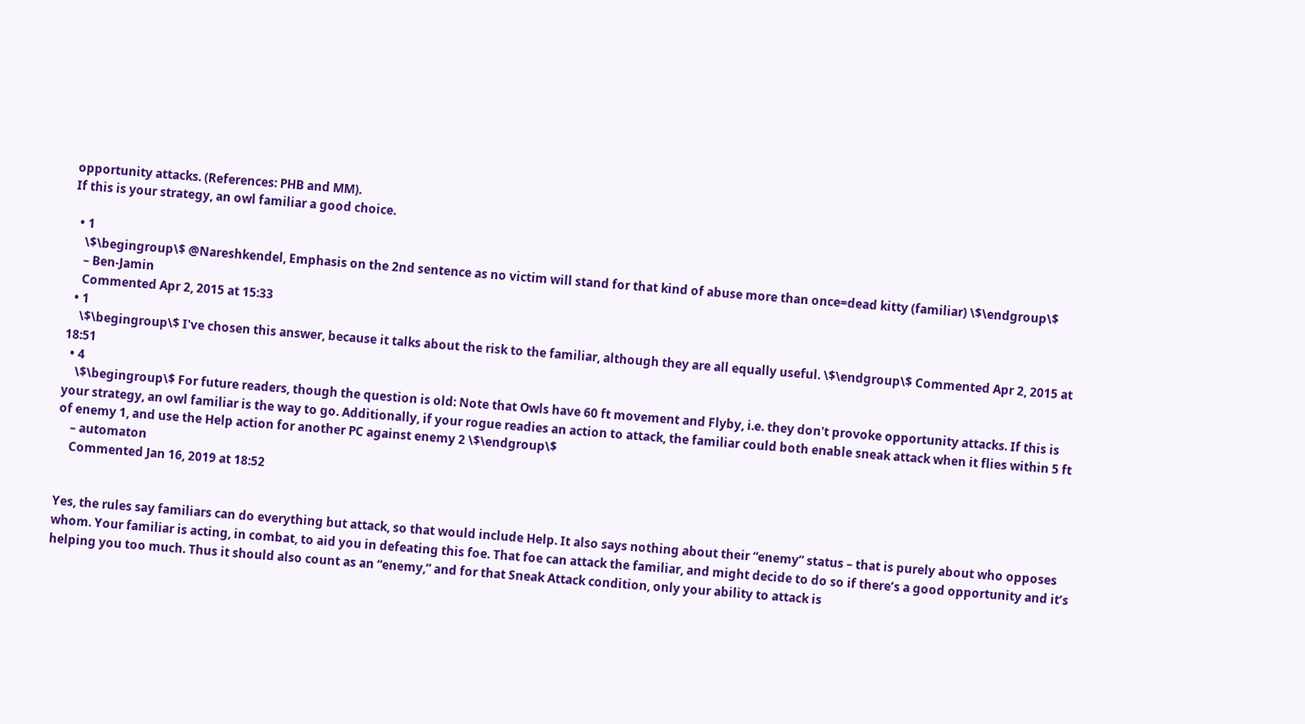opportunity attacks. (References: PHB and MM).
If this is your strategy, an owl familiar a good choice.

  • 1
    \$\begingroup\$ @Nareshkendel, Emphasis on the 2nd sentence as no victim will stand for that kind of abuse more than once=dead kitty (familiar) \$\endgroup\$
    – Ben-Jamin
    Commented Apr 2, 2015 at 15:33
  • 1
    \$\begingroup\$ I've chosen this answer, because it talks about the risk to the familiar, although they are all equally useful. \$\endgroup\$ Commented Apr 2, 2015 at 18:51
  • 4
    \$\begingroup\$ For future readers, though the question is old: Note that Owls have 60 ft movement and Flyby, i.e. they don't provoke opportunity attacks. If this is your strategy, an owl familiar is the way to go. Additionally, if your rogue readies an action to attack, the familiar could both enable sneak attack when it flies within 5 ft of enemy 1, and use the Help action for another PC against enemy 2 \$\endgroup\$
    – automaton
    Commented Jan 16, 2019 at 18:52


Yes, the rules say familiars can do everything but attack, so that would include Help. It also says nothing about their “enemy” status – that is purely about who opposes whom. Your familiar is acting, in combat, to aid you in defeating this foe. That foe can attack the familiar, and might decide to do so if there’s a good opportunity and it’s helping you too much. Thus it should also count as an “enemy,” and for that Sneak Attack condition, only your ability to attack is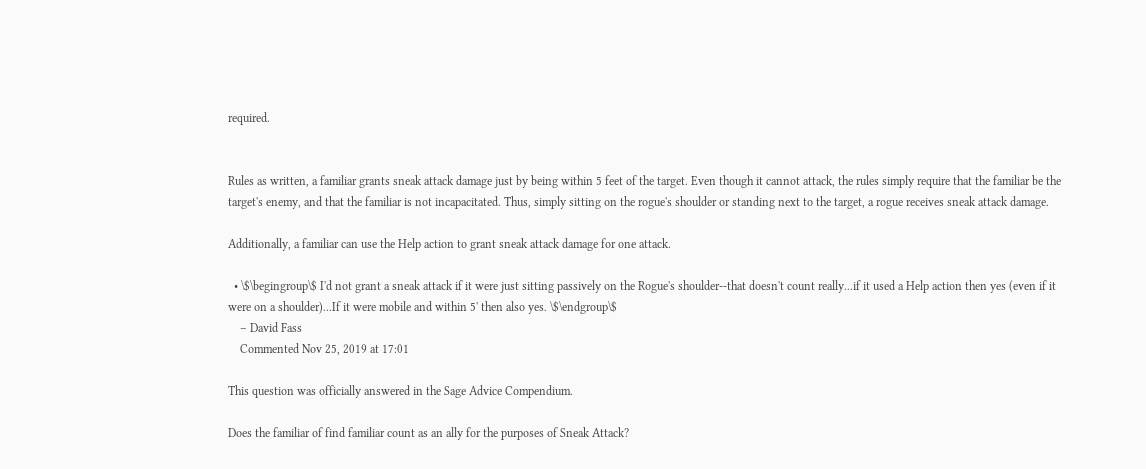required.


Rules as written, a familiar grants sneak attack damage just by being within 5 feet of the target. Even though it cannot attack, the rules simply require that the familiar be the target's enemy, and that the familiar is not incapacitated. Thus, simply sitting on the rogue's shoulder or standing next to the target, a rogue receives sneak attack damage.

Additionally, a familiar can use the Help action to grant sneak attack damage for one attack.

  • \$\begingroup\$ I'd not grant a sneak attack if it were just sitting passively on the Rogue's shoulder--that doesn't count really...if it used a Help action then yes (even if it were on a shoulder)...If it were mobile and within 5' then also yes. \$\endgroup\$
    – David Fass
    Commented Nov 25, 2019 at 17:01

This question was officially answered in the Sage Advice Compendium.

Does the familiar of find familiar count as an ally for the purposes of Sneak Attack?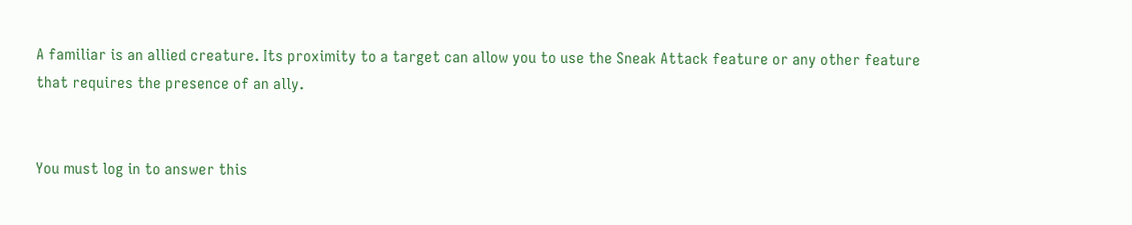A familiar is an allied creature. Its proximity to a target can allow you to use the Sneak Attack feature or any other feature that requires the presence of an ally.


You must log in to answer this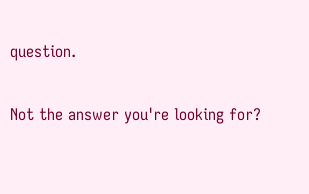question.

Not the answer you're looking for?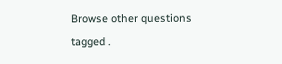Browse other questions tagged .